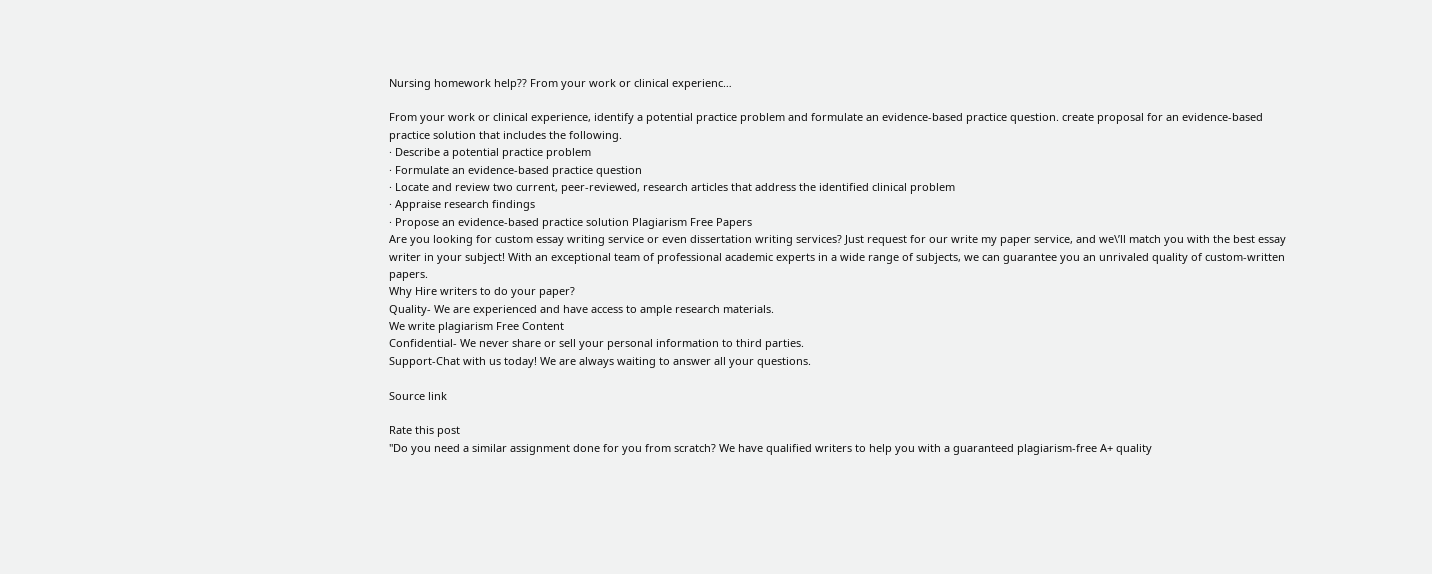Nursing homework help?? From your work or clinical experienc…

From your work or clinical experience, identify a potential practice problem and formulate an evidence-based practice question. create proposal for an evidence-based practice solution that includes the following.
· Describe a potential practice problem
· Formulate an evidence-based practice question
· Locate and review two current, peer-reviewed, research articles that address the identified clinical problem
· Appraise research findings
· Propose an evidence-based practice solution Plagiarism Free Papers
Are you looking for custom essay writing service or even dissertation writing services? Just request for our write my paper service, and we\’ll match you with the best essay writer in your subject! With an exceptional team of professional academic experts in a wide range of subjects, we can guarantee you an unrivaled quality of custom-written papers.
Why Hire writers to do your paper?
Quality- We are experienced and have access to ample research materials.
We write plagiarism Free Content
Confidential- We never share or sell your personal information to third parties.
Support-Chat with us today! We are always waiting to answer all your questions.

Source link

Rate this post
"Do you need a similar assignment done for you from scratch? We have qualified writers to help you with a guaranteed plagiarism-free A+ quality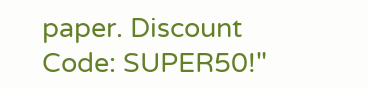paper. Discount Code: SUPER50!"